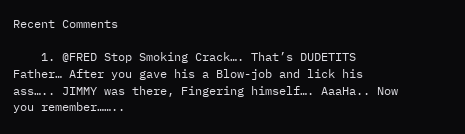Recent Comments

    1. @FRED Stop Smoking Crack…. That’s DUDETITS Father… After you gave his a Blow-job and lick his ass….. JIMMY was there, Fingering himself…. AaaHa.. Now you remember……..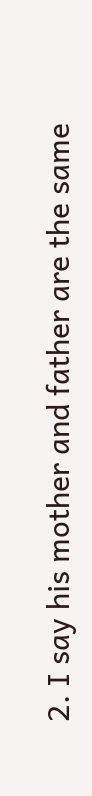2. I say his mother and father are the same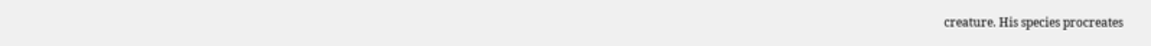creature. His species procreates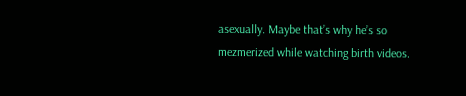asexually. Maybe that’s why he’s so mezmerized while watching birth videos.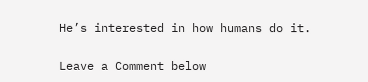He’s interested in how humans do it.

Leave a Comment below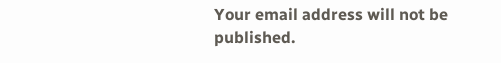Your email address will not be published.